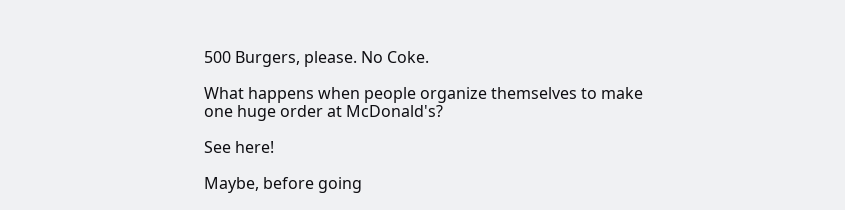500 Burgers, please. No Coke.

What happens when people organize themselves to make one huge order at McDonald's?

See here!

Maybe, before going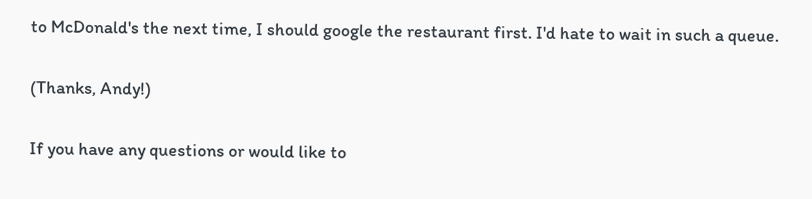to McDonald's the next time, I should google the restaurant first. I'd hate to wait in such a queue.

(Thanks, Andy!)

If you have any questions or would like to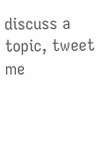discuss a topic, tweet me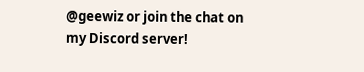@geewiz or join the chat on my Discord server!